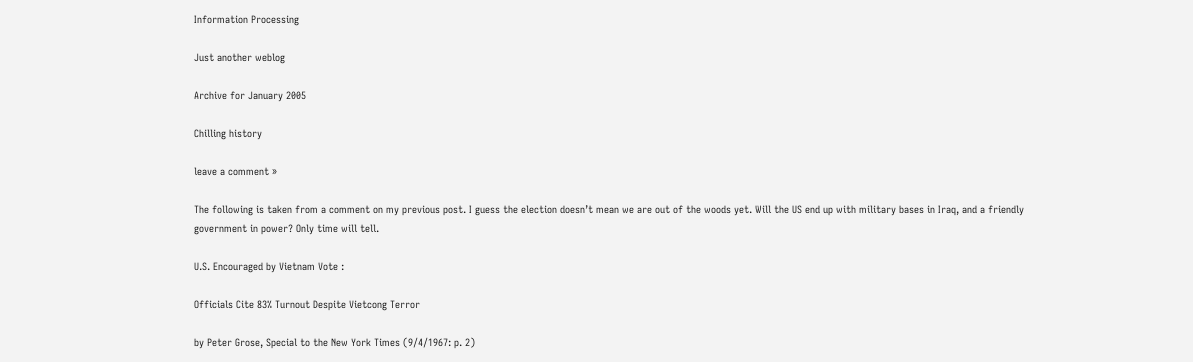Information Processing

Just another weblog

Archive for January 2005

Chilling history

leave a comment »

The following is taken from a comment on my previous post. I guess the election doesn’t mean we are out of the woods yet. Will the US end up with military bases in Iraq, and a friendly government in power? Only time will tell.

U.S. Encouraged by Vietnam Vote :

Officials Cite 83% Turnout Despite Vietcong Terror

by Peter Grose, Special to the New York Times (9/4/1967: p. 2)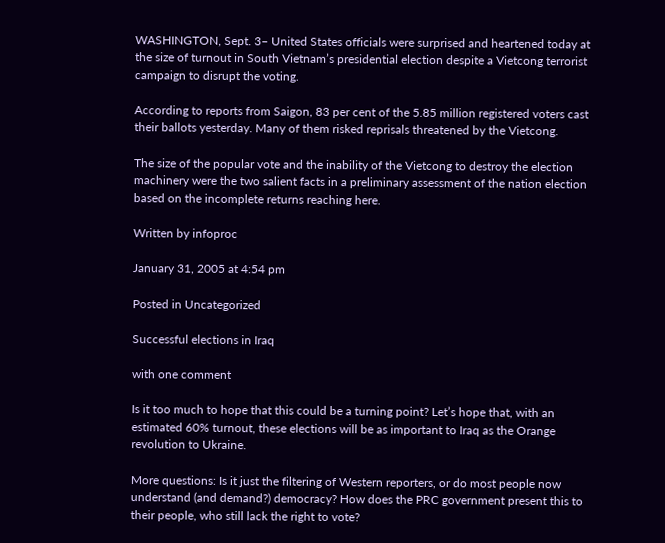WASHINGTON, Sept. 3– United States officials were surprised and heartened today at the size of turnout in South Vietnam’s presidential election despite a Vietcong terrorist campaign to disrupt the voting.

According to reports from Saigon, 83 per cent of the 5.85 million registered voters cast their ballots yesterday. Many of them risked reprisals threatened by the Vietcong.

The size of the popular vote and the inability of the Vietcong to destroy the election machinery were the two salient facts in a preliminary assessment of the nation election based on the incomplete returns reaching here.

Written by infoproc

January 31, 2005 at 4:54 pm

Posted in Uncategorized

Successful elections in Iraq

with one comment

Is it too much to hope that this could be a turning point? Let’s hope that, with an estimated 60% turnout, these elections will be as important to Iraq as the Orange revolution to Ukraine.

More questions: Is it just the filtering of Western reporters, or do most people now understand (and demand?) democracy? How does the PRC government present this to their people, who still lack the right to vote?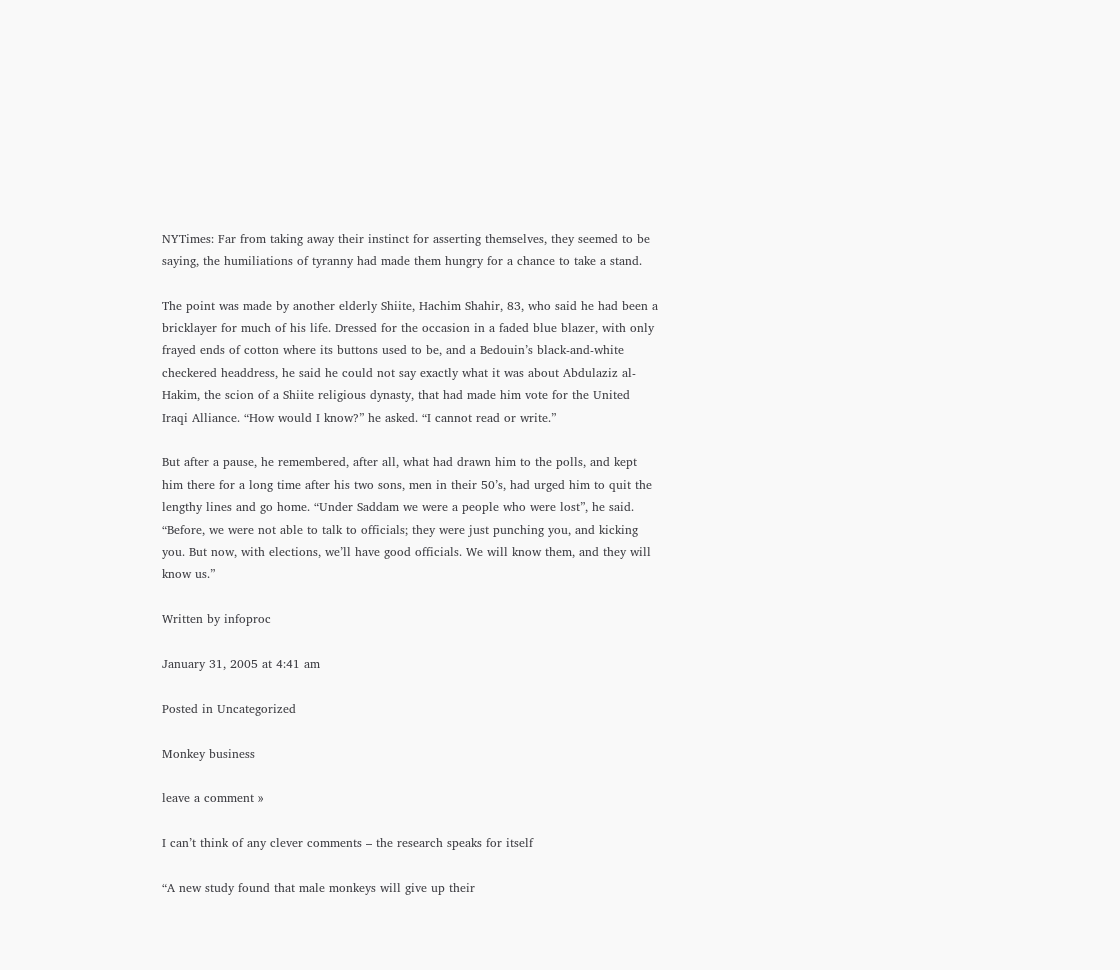NYTimes: Far from taking away their instinct for asserting themselves, they seemed to be saying, the humiliations of tyranny had made them hungry for a chance to take a stand.

The point was made by another elderly Shiite, Hachim Shahir, 83, who said he had been a bricklayer for much of his life. Dressed for the occasion in a faded blue blazer, with only frayed ends of cotton where its buttons used to be, and a Bedouin’s black-and-white checkered headdress, he said he could not say exactly what it was about Abdulaziz al-Hakim, the scion of a Shiite religious dynasty, that had made him vote for the United Iraqi Alliance. “How would I know?” he asked. “I cannot read or write.”

But after a pause, he remembered, after all, what had drawn him to the polls, and kept him there for a long time after his two sons, men in their 50’s, had urged him to quit the lengthy lines and go home. “Under Saddam we were a people who were lost”, he said. “Before, we were not able to talk to officials; they were just punching you, and kicking you. But now, with elections, we’ll have good officials. We will know them, and they will know us.”

Written by infoproc

January 31, 2005 at 4:41 am

Posted in Uncategorized

Monkey business

leave a comment »

I can’t think of any clever comments – the research speaks for itself

“A new study found that male monkeys will give up their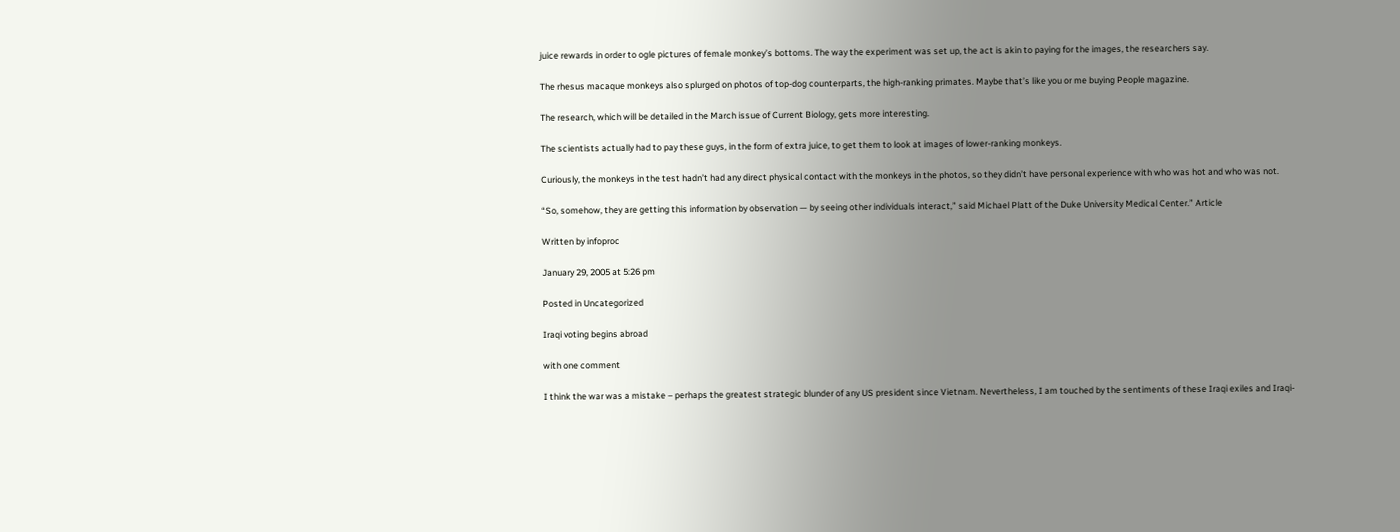juice rewards in order to ogle pictures of female monkey’s bottoms. The way the experiment was set up, the act is akin to paying for the images, the researchers say.

The rhesus macaque monkeys also splurged on photos of top-dog counterparts, the high-ranking primates. Maybe that’s like you or me buying People magazine.

The research, which will be detailed in the March issue of Current Biology, gets more interesting.

The scientists actually had to pay these guys, in the form of extra juice, to get them to look at images of lower-ranking monkeys.

Curiously, the monkeys in the test hadn’t had any direct physical contact with the monkeys in the photos, so they didn’t have personal experience with who was hot and who was not.

“So, somehow, they are getting this information by observation — by seeing other individuals interact,” said Michael Platt of the Duke University Medical Center.” Article

Written by infoproc

January 29, 2005 at 5:26 pm

Posted in Uncategorized

Iraqi voting begins abroad

with one comment

I think the war was a mistake – perhaps the greatest strategic blunder of any US president since Vietnam. Nevertheless, I am touched by the sentiments of these Iraqi exiles and Iraqi-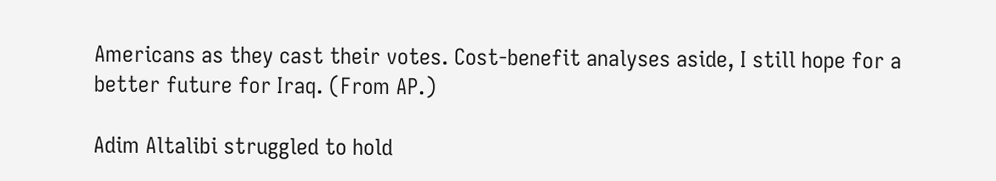Americans as they cast their votes. Cost-benefit analyses aside, I still hope for a better future for Iraq. (From AP.)

Adim Altalibi struggled to hold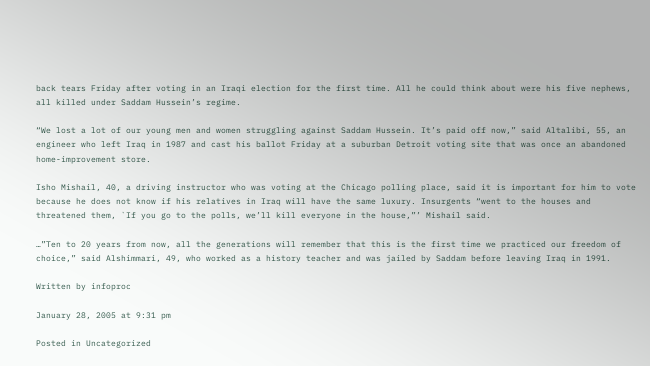back tears Friday after voting in an Iraqi election for the first time. All he could think about were his five nephews, all killed under Saddam Hussein’s regime.

“We lost a lot of our young men and women struggling against Saddam Hussein. It’s paid off now,” said Altalibi, 55, an engineer who left Iraq in 1987 and cast his ballot Friday at a suburban Detroit voting site that was once an abandoned home-improvement store.

Isho Mishail, 40, a driving instructor who was voting at the Chicago polling place, said it is important for him to vote because he does not know if his relatives in Iraq will have the same luxury. Insurgents “went to the houses and threatened them, `If you go to the polls, we’ll kill everyone in the house,”’ Mishail said.

…”Ten to 20 years from now, all the generations will remember that this is the first time we practiced our freedom of choice,” said Alshimmari, 49, who worked as a history teacher and was jailed by Saddam before leaving Iraq in 1991.

Written by infoproc

January 28, 2005 at 9:31 pm

Posted in Uncategorized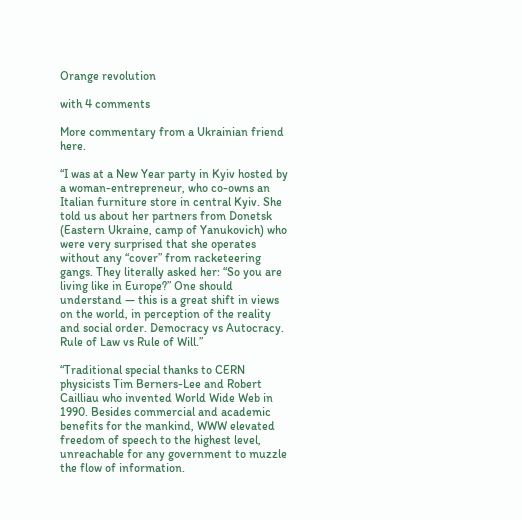Orange revolution

with 4 comments

More commentary from a Ukrainian friend here.

“I was at a New Year party in Kyiv hosted by a woman-entrepreneur, who co-owns an Italian furniture store in central Kyiv. She told us about her partners from Donetsk (Eastern Ukraine, camp of Yanukovich) who were very surprised that she operates without any “cover” from racketeering gangs. They literally asked her: “So you are living like in Europe?” One should understand — this is a great shift in views on the world, in perception of the reality and social order. Democracy vs Autocracy. Rule of Law vs Rule of Will.”

“Traditional special thanks to CERN physicists Tim Berners-Lee and Robert Cailliau who invented World Wide Web in 1990. Besides commercial and academic benefits for the mankind, WWW elevated freedom of speech to the highest level, unreachable for any government to muzzle the flow of information.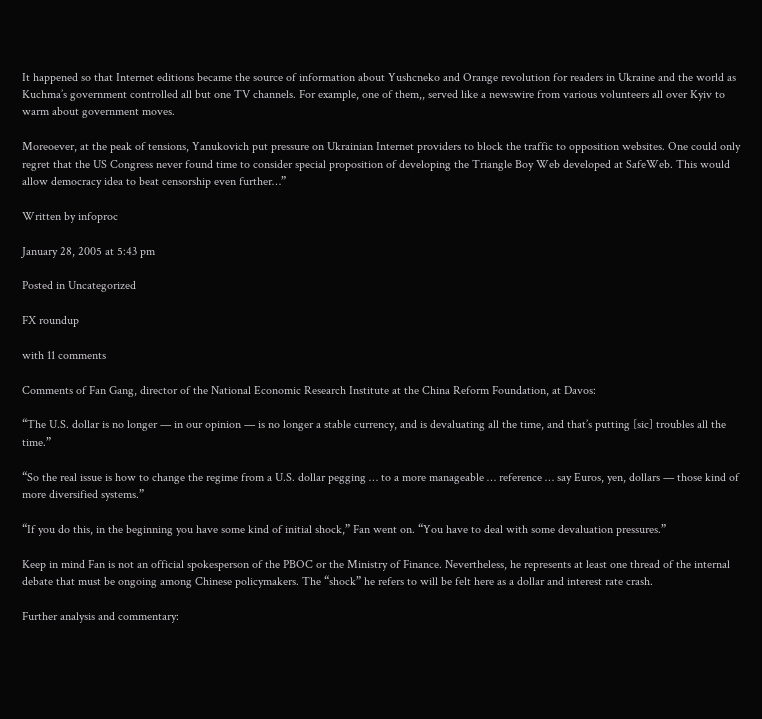It happened so that Internet editions became the source of information about Yushcneko and Orange revolution for readers in Ukraine and the world as Kuchma’s government controlled all but one TV channels. For example, one of them,, served like a newswire from various volunteers all over Kyiv to warm about government moves.

Moreoever, at the peak of tensions, Yanukovich put pressure on Ukrainian Internet providers to block the traffic to opposition websites. One could only regret that the US Congress never found time to consider special proposition of developing the Triangle Boy Web developed at SafeWeb. This would allow democracy idea to beat censorship even further…”

Written by infoproc

January 28, 2005 at 5:43 pm

Posted in Uncategorized

FX roundup

with 11 comments

Comments of Fan Gang, director of the National Economic Research Institute at the China Reform Foundation, at Davos:

“The U.S. dollar is no longer — in our opinion — is no longer a stable currency, and is devaluating all the time, and that’s putting [sic] troubles all the time.”

“So the real issue is how to change the regime from a U.S. dollar pegging … to a more manageable … reference … say Euros, yen, dollars — those kind of more diversified systems.”

“If you do this, in the beginning you have some kind of initial shock,” Fan went on. “You have to deal with some devaluation pressures.”

Keep in mind Fan is not an official spokesperson of the PBOC or the Ministry of Finance. Nevertheless, he represents at least one thread of the internal debate that must be ongoing among Chinese policymakers. The “shock” he refers to will be felt here as a dollar and interest rate crash.

Further analysis and commentary: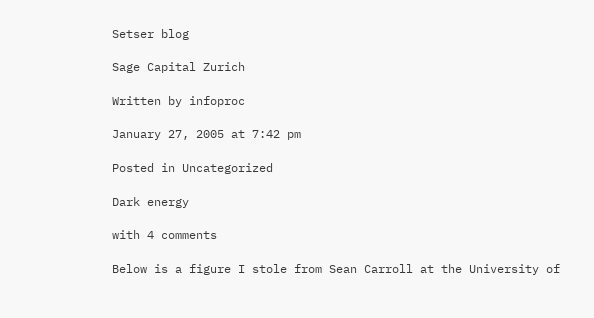Setser blog

Sage Capital Zurich

Written by infoproc

January 27, 2005 at 7:42 pm

Posted in Uncategorized

Dark energy

with 4 comments

Below is a figure I stole from Sean Carroll at the University of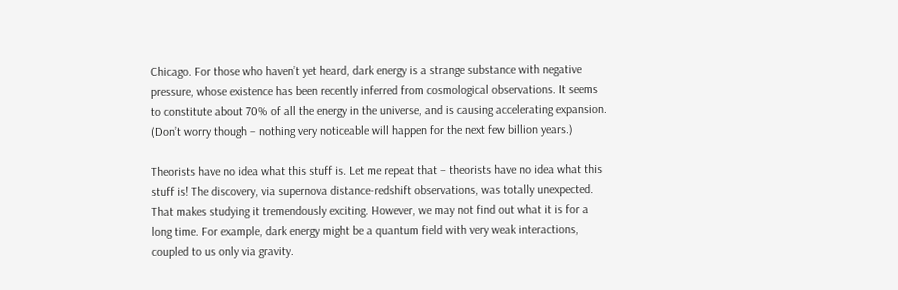Chicago. For those who haven’t yet heard, dark energy is a strange substance with negative pressure, whose existence has been recently inferred from cosmological observations. It seems to constitute about 70% of all the energy in the universe, and is causing accelerating expansion. (Don’t worry though – nothing very noticeable will happen for the next few billion years.)

Theorists have no idea what this stuff is. Let me repeat that – theorists have no idea what this stuff is! The discovery, via supernova distance-redshift observations, was totally unexpected. That makes studying it tremendously exciting. However, we may not find out what it is for a long time. For example, dark energy might be a quantum field with very weak interactions, coupled to us only via gravity.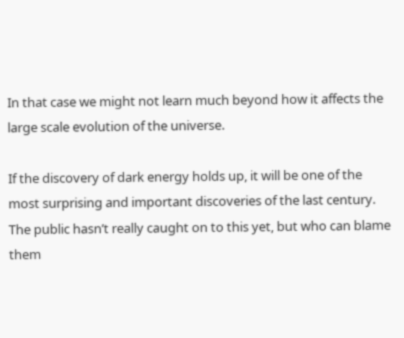In that case we might not learn much beyond how it affects the large scale evolution of the universe.

If the discovery of dark energy holds up, it will be one of the most surprising and important discoveries of the last century. The public hasn’t really caught on to this yet, but who can blame them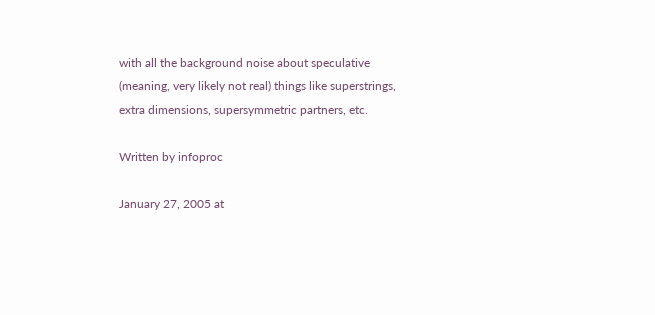with all the background noise about speculative (meaning, very likely not real) things like superstrings, extra dimensions, supersymmetric partners, etc.

Written by infoproc

January 27, 2005 at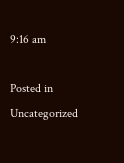9:16 am

Posted in Uncategorized